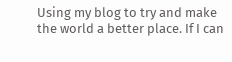Using my blog to try and make the world a better place. If I can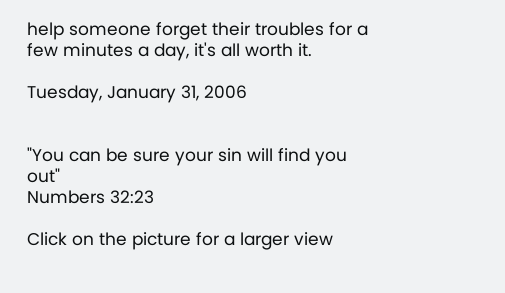help someone forget their troubles for a few minutes a day, it's all worth it.

Tuesday, January 31, 2006


"You can be sure your sin will find you out"
Numbers 32:23

Click on the picture for a larger view